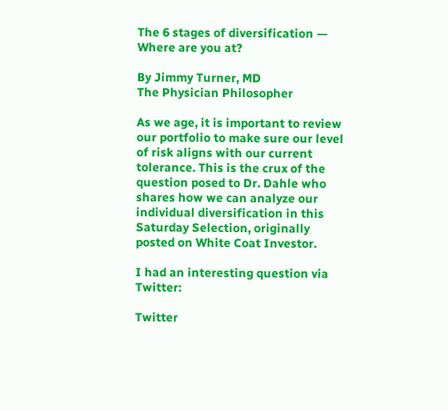The 6 stages of diversification — Where are you at?

By Jimmy Turner, MD
The Physician Philosopher

As we age, it is important to review our portfolio to make sure our level of risk aligns with our current tolerance. This is the crux of the question posed to Dr. Dahle who shares how we can analyze our individual diversification in this Saturday Selection, originally posted on White Coat Investor.

I had an interesting question via Twitter:

Twitter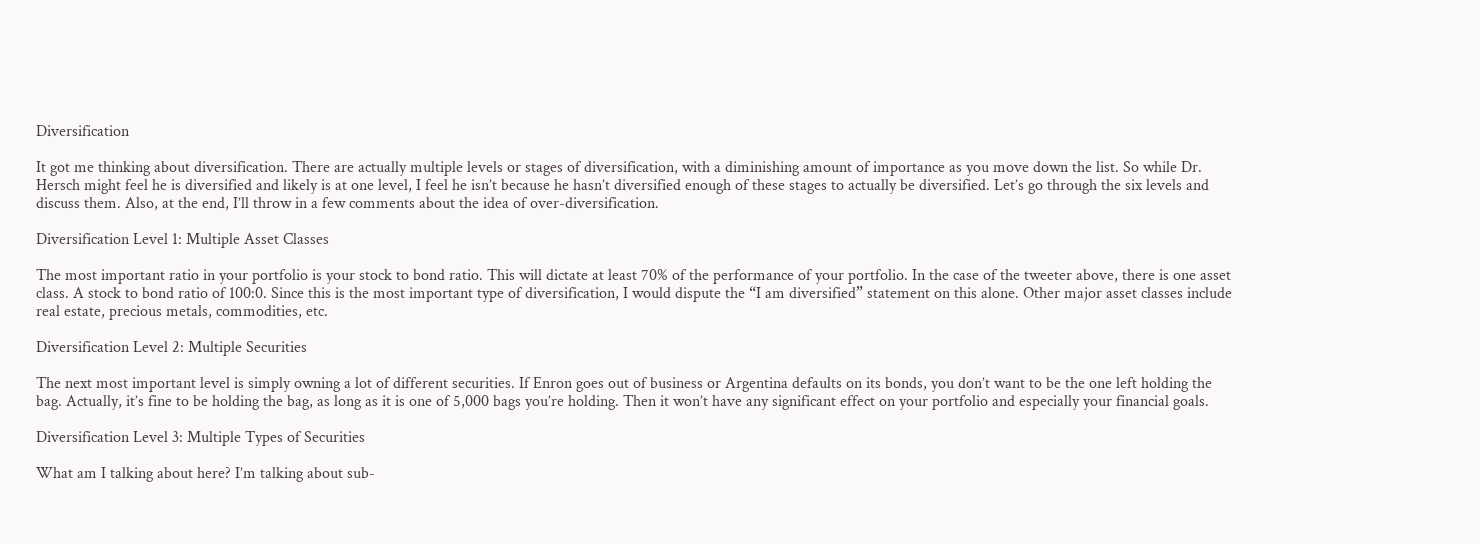Diversification

It got me thinking about diversification. There are actually multiple levels or stages of diversification, with a diminishing amount of importance as you move down the list. So while Dr. Hersch might feel he is diversified and likely is at one level, I feel he isn’t because he hasn’t diversified enough of these stages to actually be diversified. Let’s go through the six levels and discuss them. Also, at the end, I’ll throw in a few comments about the idea of over-diversification.

Diversification Level 1: Multiple Asset Classes

The most important ratio in your portfolio is your stock to bond ratio. This will dictate at least 70% of the performance of your portfolio. In the case of the tweeter above, there is one asset class. A stock to bond ratio of 100:0. Since this is the most important type of diversification, I would dispute the “I am diversified” statement on this alone. Other major asset classes include real estate, precious metals, commodities, etc.

Diversification Level 2: Multiple Securities

The next most important level is simply owning a lot of different securities. If Enron goes out of business or Argentina defaults on its bonds, you don’t want to be the one left holding the bag. Actually, it’s fine to be holding the bag, as long as it is one of 5,000 bags you’re holding. Then it won’t have any significant effect on your portfolio and especially your financial goals.

Diversification Level 3: Multiple Types of Securities

What am I talking about here? I’m talking about sub-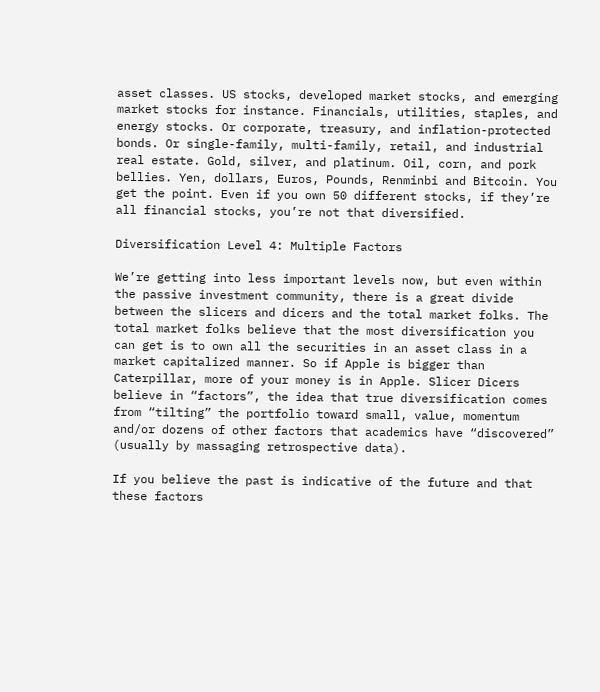asset classes. US stocks, developed market stocks, and emerging market stocks for instance. Financials, utilities, staples, and energy stocks. Or corporate, treasury, and inflation-protected bonds. Or single-family, multi-family, retail, and industrial real estate. Gold, silver, and platinum. Oil, corn, and pork bellies. Yen, dollars, Euros, Pounds, Renminbi and Bitcoin. You get the point. Even if you own 50 different stocks, if they’re all financial stocks, you’re not that diversified.

Diversification Level 4: Multiple Factors

We’re getting into less important levels now, but even within the passive investment community, there is a great divide between the slicers and dicers and the total market folks. The total market folks believe that the most diversification you can get is to own all the securities in an asset class in a market capitalized manner. So if Apple is bigger than Caterpillar, more of your money is in Apple. Slicer Dicers believe in “factors”, the idea that true diversification comes from “tilting” the portfolio toward small, value, momentum and/or dozens of other factors that academics have “discovered” (usually by massaging retrospective data).

If you believe the past is indicative of the future and that these factors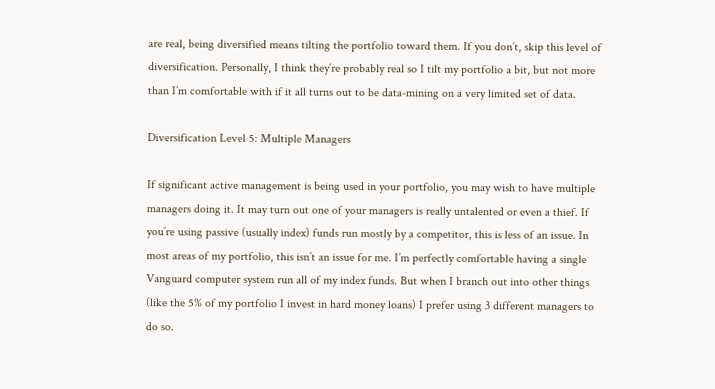are real, being diversified means tilting the portfolio toward them. If you don’t, skip this level of diversification. Personally, I think they’re probably real so I tilt my portfolio a bit, but not more than I’m comfortable with if it all turns out to be data-mining on a very limited set of data.

Diversification Level 5: Multiple Managers

If significant active management is being used in your portfolio, you may wish to have multiple managers doing it. It may turn out one of your managers is really untalented or even a thief. If you’re using passive (usually index) funds run mostly by a competitor, this is less of an issue. In most areas of my portfolio, this isn’t an issue for me. I’m perfectly comfortable having a single Vanguard computer system run all of my index funds. But when I branch out into other things (like the 5% of my portfolio I invest in hard money loans) I prefer using 3 different managers to do so.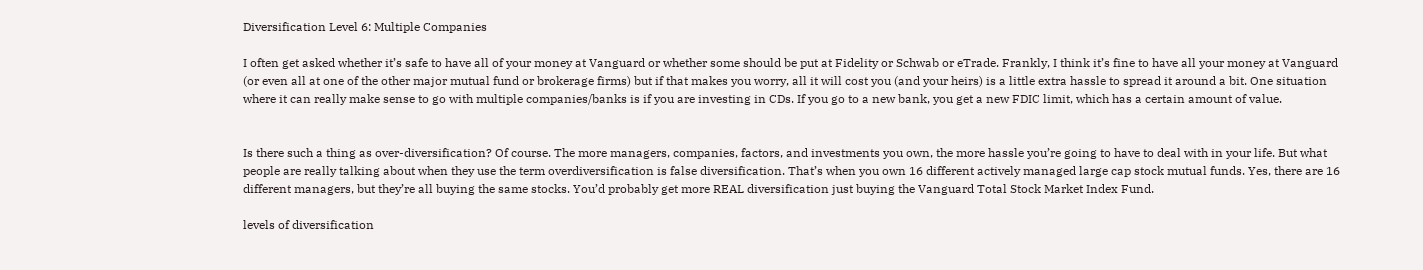Diversification Level 6: Multiple Companies

I often get asked whether it’s safe to have all of your money at Vanguard or whether some should be put at Fidelity or Schwab or eTrade. Frankly, I think it’s fine to have all your money at Vanguard (or even all at one of the other major mutual fund or brokerage firms) but if that makes you worry, all it will cost you (and your heirs) is a little extra hassle to spread it around a bit. One situation where it can really make sense to go with multiple companies/banks is if you are investing in CDs. If you go to a new bank, you get a new FDIC limit, which has a certain amount of value.


Is there such a thing as over-diversification? Of course. The more managers, companies, factors, and investments you own, the more hassle you’re going to have to deal with in your life. But what people are really talking about when they use the term overdiversification is false diversification. That’s when you own 16 different actively managed large cap stock mutual funds. Yes, there are 16 different managers, but they’re all buying the same stocks. You’d probably get more REAL diversification just buying the Vanguard Total Stock Market Index Fund.

levels of diversification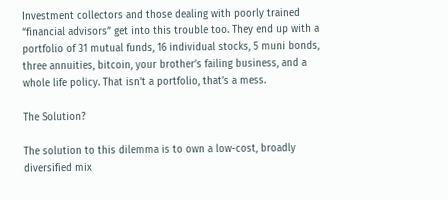Investment collectors and those dealing with poorly trained “financial advisors” get into this trouble too. They end up with a portfolio of 31 mutual funds, 16 individual stocks, 5 muni bonds, three annuities, bitcoin, your brother’s failing business, and a whole life policy. That isn’t a portfolio, that’s a mess.

The Solution?

The solution to this dilemma is to own a low-cost, broadly diversified mix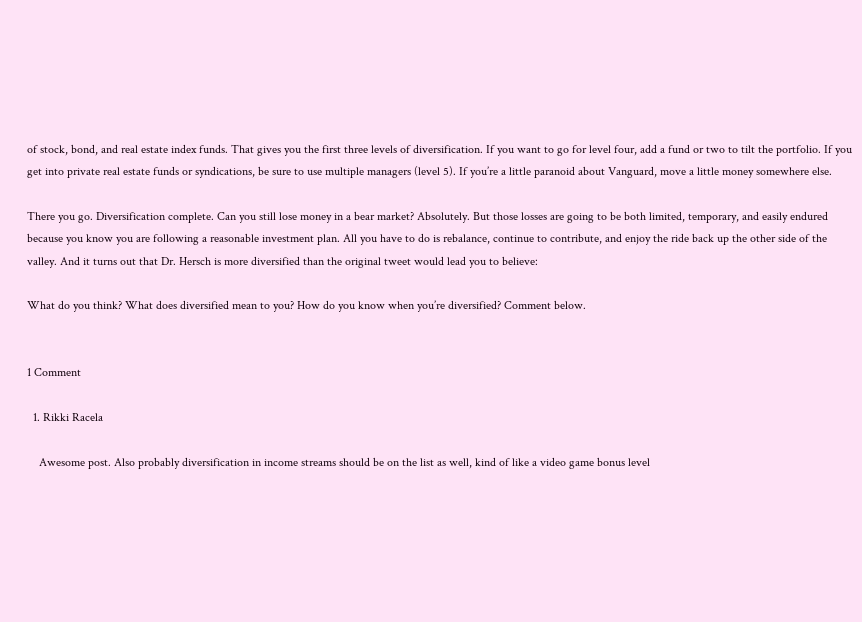of stock, bond, and real estate index funds. That gives you the first three levels of diversification. If you want to go for level four, add a fund or two to tilt the portfolio. If you get into private real estate funds or syndications, be sure to use multiple managers (level 5). If you’re a little paranoid about Vanguard, move a little money somewhere else.

There you go. Diversification complete. Can you still lose money in a bear market? Absolutely. But those losses are going to be both limited, temporary, and easily endured because you know you are following a reasonable investment plan. All you have to do is rebalance, continue to contribute, and enjoy the ride back up the other side of the valley. And it turns out that Dr. Hersch is more diversified than the original tweet would lead you to believe:

What do you think? What does diversified mean to you? How do you know when you’re diversified? Comment below.


1 Comment

  1. Rikki Racela

    Awesome post. Also probably diversification in income streams should be on the list as well, kind of like a video game bonus level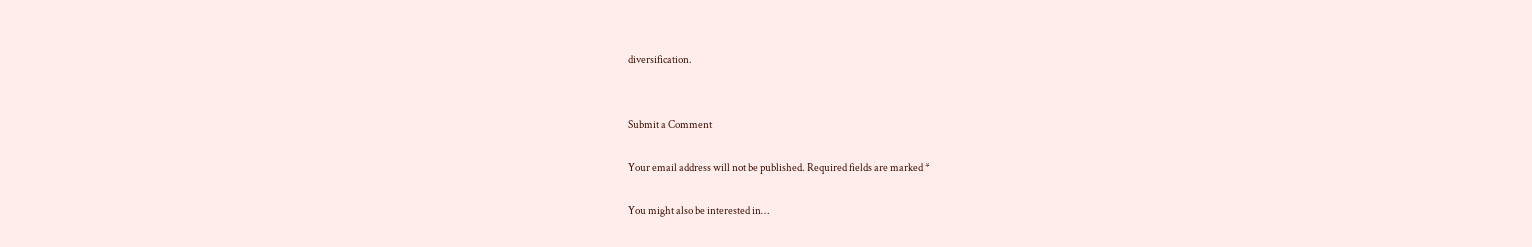diversification.


Submit a Comment

Your email address will not be published. Required fields are marked *

You might also be interested in…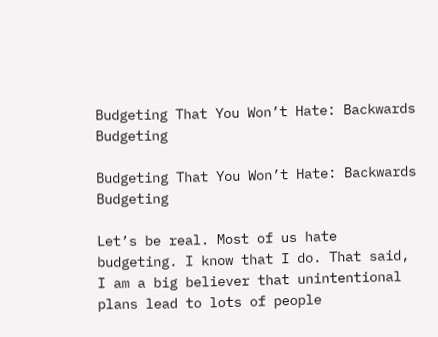Budgeting That You Won’t Hate: Backwards Budgeting

Budgeting That You Won’t Hate: Backwards Budgeting

Let’s be real. Most of us hate budgeting. I know that I do. That said, I am a big believer that unintentional plans lead to lots of people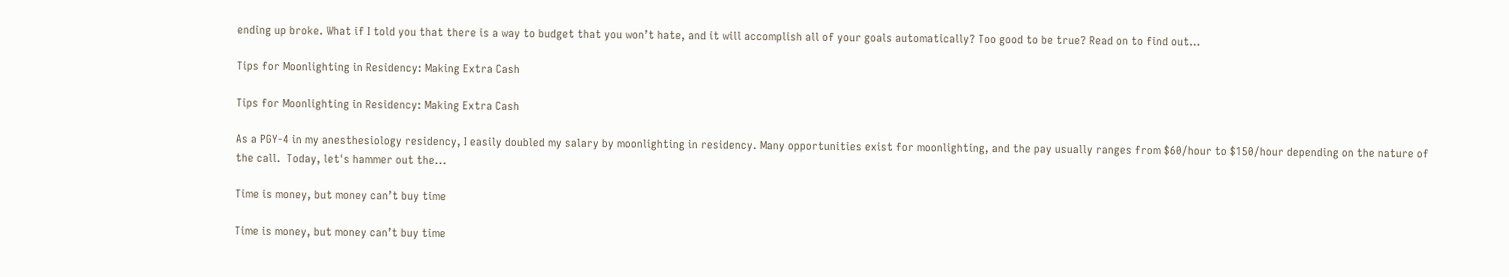ending up broke. What if I told you that there is a way to budget that you won’t hate, and it will accomplish all of your goals automatically? Too good to be true? Read on to find out…

Tips for Moonlighting in Residency: Making Extra Cash

Tips for Moonlighting in Residency: Making Extra Cash

As a PGY-4 in my anesthesiology residency, I easily doubled my salary by moonlighting in residency. Many opportunities exist for moonlighting, and the pay usually ranges from $60/hour to $150/hour depending on the nature of the call.  Today, let's hammer out the...

Time is money, but money can’t buy time

Time is money, but money can’t buy time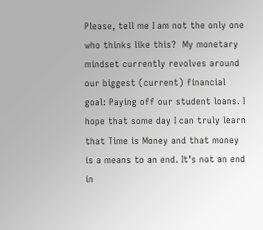Please, tell me I am not the only one who thinks like this?  My monetary mindset currently revolves around our biggest (current) financial goal: Paying off our student loans. I hope that some day I can truly learn that Time is Money and that money is a means to an end. It’s not an end in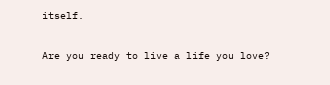itself.

Are you ready to live a life you love?